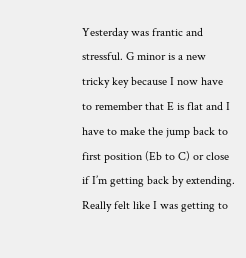Yesterday was frantic and stressful. G minor is a new tricky key because I now have to remember that E is flat and I have to make the jump back to first position (Eb to C) or close if I’m getting back by extending. Really felt like I was getting to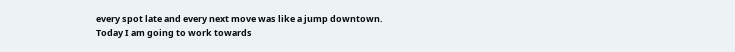every spot late and every next move was like a jump downtown. Today I am going to work towards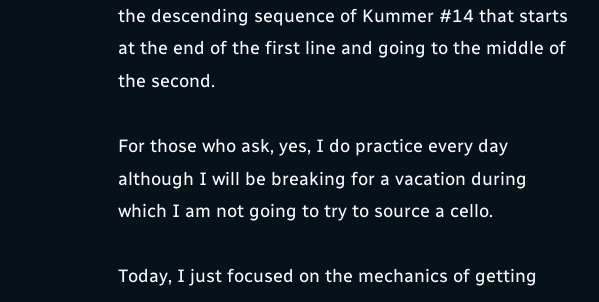the descending sequence of Kummer #14 that starts at the end of the first line and going to the middle of the second.

For those who ask, yes, I do practice every day although I will be breaking for a vacation during which I am not going to try to source a cello.

Today, I just focused on the mechanics of getting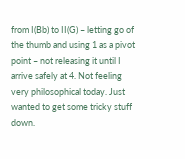from I(Bb) to II(G) – letting go of the thumb and using 1 as a pivot point – not releasing it until I arrive safely at 4. Not feeling very philosophical today. Just wanted to get some tricky stuff down.